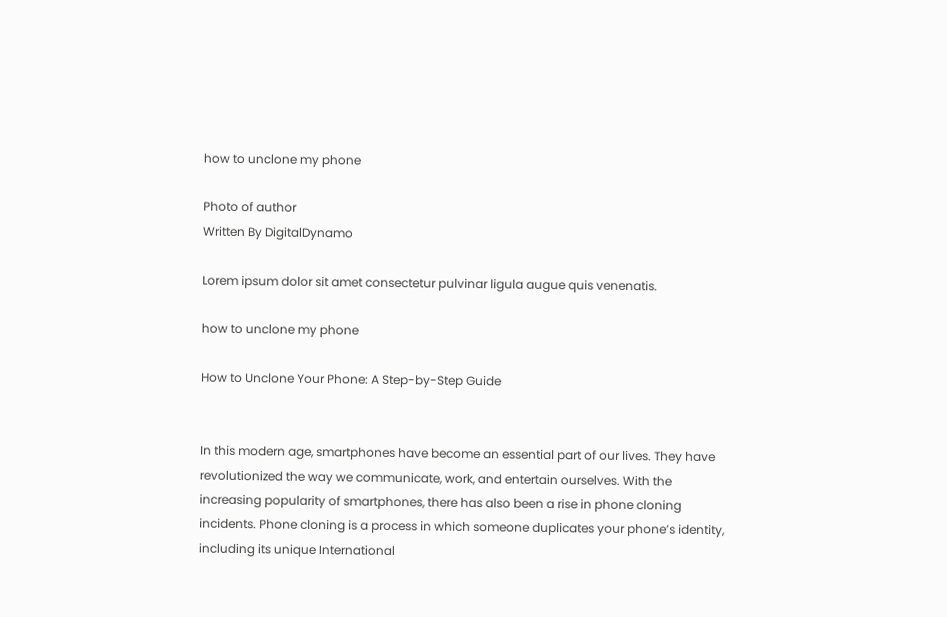how to unclone my phone

Photo of author
Written By DigitalDynamo

Lorem ipsum dolor sit amet consectetur pulvinar ligula augue quis venenatis.

how to unclone my phone

How to Unclone Your Phone: A Step-by-Step Guide


In this modern age, smartphones have become an essential part of our lives. They have revolutionized the way we communicate, work, and entertain ourselves. With the increasing popularity of smartphones, there has also been a rise in phone cloning incidents. Phone cloning is a process in which someone duplicates your phone’s identity, including its unique International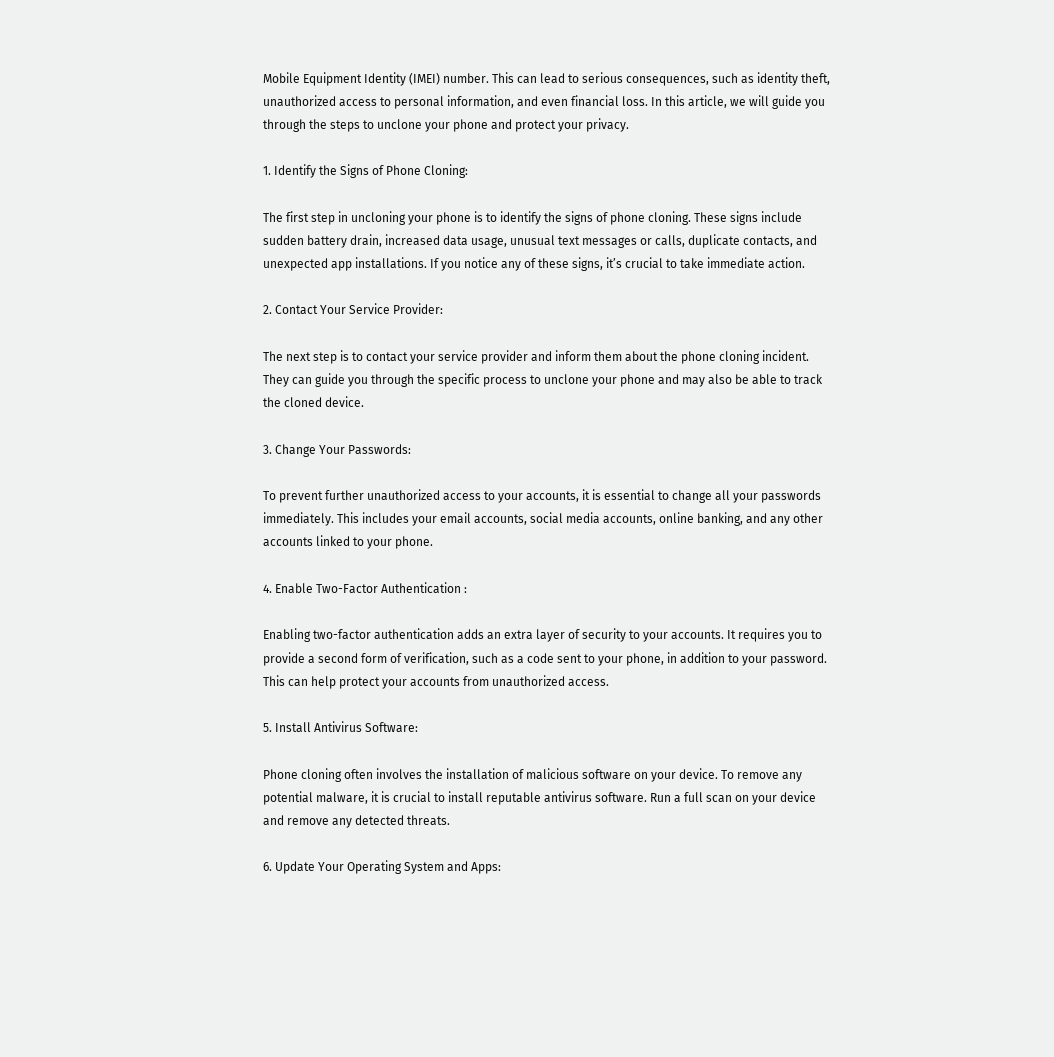Mobile Equipment Identity (IMEI) number. This can lead to serious consequences, such as identity theft, unauthorized access to personal information, and even financial loss. In this article, we will guide you through the steps to unclone your phone and protect your privacy.

1. Identify the Signs of Phone Cloning:

The first step in uncloning your phone is to identify the signs of phone cloning. These signs include sudden battery drain, increased data usage, unusual text messages or calls, duplicate contacts, and unexpected app installations. If you notice any of these signs, it’s crucial to take immediate action.

2. Contact Your Service Provider:

The next step is to contact your service provider and inform them about the phone cloning incident. They can guide you through the specific process to unclone your phone and may also be able to track the cloned device.

3. Change Your Passwords:

To prevent further unauthorized access to your accounts, it is essential to change all your passwords immediately. This includes your email accounts, social media accounts, online banking, and any other accounts linked to your phone.

4. Enable Two-Factor Authentication :

Enabling two-factor authentication adds an extra layer of security to your accounts. It requires you to provide a second form of verification, such as a code sent to your phone, in addition to your password. This can help protect your accounts from unauthorized access.

5. Install Antivirus Software:

Phone cloning often involves the installation of malicious software on your device. To remove any potential malware, it is crucial to install reputable antivirus software. Run a full scan on your device and remove any detected threats.

6. Update Your Operating System and Apps: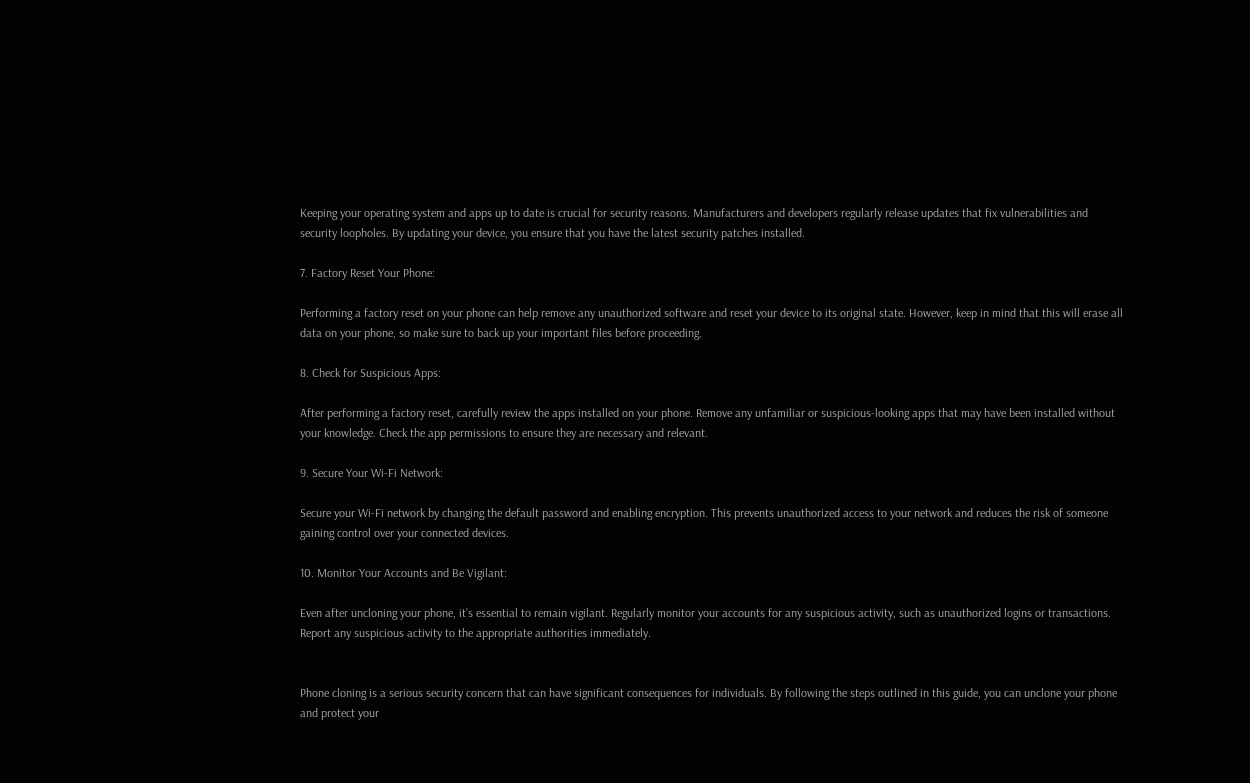Keeping your operating system and apps up to date is crucial for security reasons. Manufacturers and developers regularly release updates that fix vulnerabilities and security loopholes. By updating your device, you ensure that you have the latest security patches installed.

7. Factory Reset Your Phone:

Performing a factory reset on your phone can help remove any unauthorized software and reset your device to its original state. However, keep in mind that this will erase all data on your phone, so make sure to back up your important files before proceeding.

8. Check for Suspicious Apps:

After performing a factory reset, carefully review the apps installed on your phone. Remove any unfamiliar or suspicious-looking apps that may have been installed without your knowledge. Check the app permissions to ensure they are necessary and relevant.

9. Secure Your Wi-Fi Network:

Secure your Wi-Fi network by changing the default password and enabling encryption. This prevents unauthorized access to your network and reduces the risk of someone gaining control over your connected devices.

10. Monitor Your Accounts and Be Vigilant:

Even after uncloning your phone, it’s essential to remain vigilant. Regularly monitor your accounts for any suspicious activity, such as unauthorized logins or transactions. Report any suspicious activity to the appropriate authorities immediately.


Phone cloning is a serious security concern that can have significant consequences for individuals. By following the steps outlined in this guide, you can unclone your phone and protect your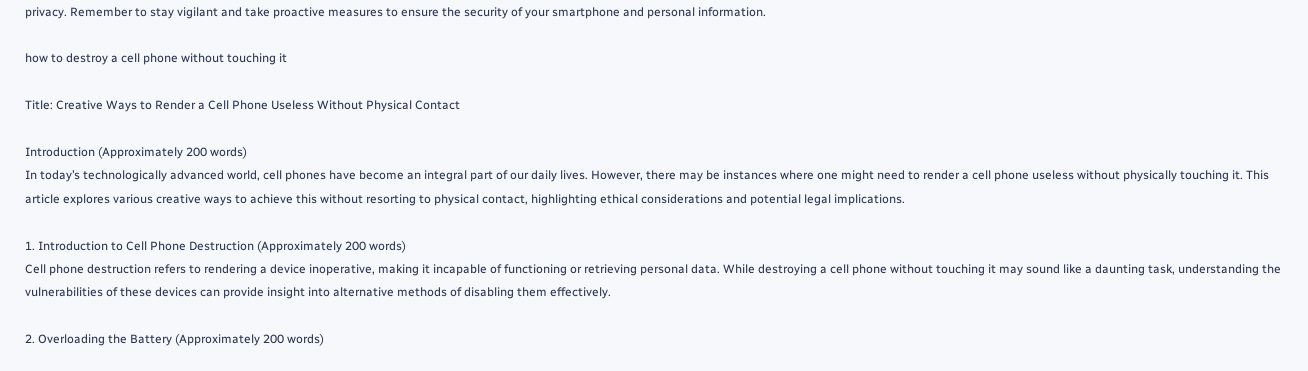privacy. Remember to stay vigilant and take proactive measures to ensure the security of your smartphone and personal information.

how to destroy a cell phone without touching it

Title: Creative Ways to Render a Cell Phone Useless Without Physical Contact

Introduction (Approximately 200 words)
In today’s technologically advanced world, cell phones have become an integral part of our daily lives. However, there may be instances where one might need to render a cell phone useless without physically touching it. This article explores various creative ways to achieve this without resorting to physical contact, highlighting ethical considerations and potential legal implications.

1. Introduction to Cell Phone Destruction (Approximately 200 words)
Cell phone destruction refers to rendering a device inoperative, making it incapable of functioning or retrieving personal data. While destroying a cell phone without touching it may sound like a daunting task, understanding the vulnerabilities of these devices can provide insight into alternative methods of disabling them effectively.

2. Overloading the Battery (Approximately 200 words)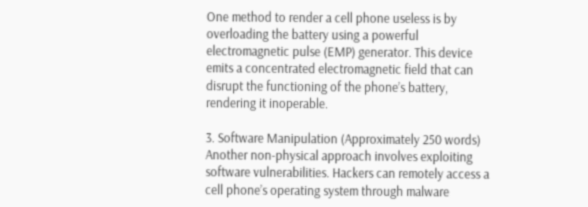One method to render a cell phone useless is by overloading the battery using a powerful electromagnetic pulse (EMP) generator. This device emits a concentrated electromagnetic field that can disrupt the functioning of the phone’s battery, rendering it inoperable.

3. Software Manipulation (Approximately 250 words)
Another non-physical approach involves exploiting software vulnerabilities. Hackers can remotely access a cell phone’s operating system through malware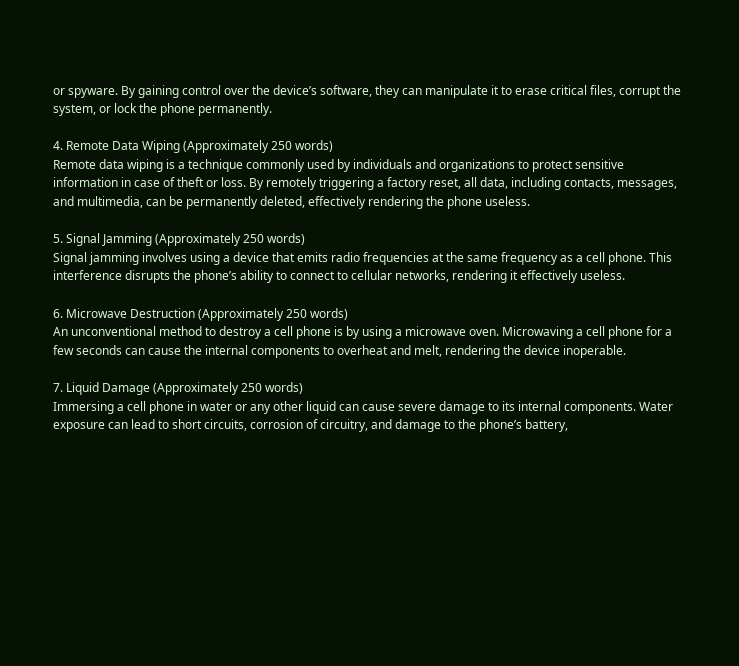or spyware. By gaining control over the device’s software, they can manipulate it to erase critical files, corrupt the system, or lock the phone permanently.

4. Remote Data Wiping (Approximately 250 words)
Remote data wiping is a technique commonly used by individuals and organizations to protect sensitive information in case of theft or loss. By remotely triggering a factory reset, all data, including contacts, messages, and multimedia, can be permanently deleted, effectively rendering the phone useless.

5. Signal Jamming (Approximately 250 words)
Signal jamming involves using a device that emits radio frequencies at the same frequency as a cell phone. This interference disrupts the phone’s ability to connect to cellular networks, rendering it effectively useless.

6. Microwave Destruction (Approximately 250 words)
An unconventional method to destroy a cell phone is by using a microwave oven. Microwaving a cell phone for a few seconds can cause the internal components to overheat and melt, rendering the device inoperable.

7. Liquid Damage (Approximately 250 words)
Immersing a cell phone in water or any other liquid can cause severe damage to its internal components. Water exposure can lead to short circuits, corrosion of circuitry, and damage to the phone’s battery,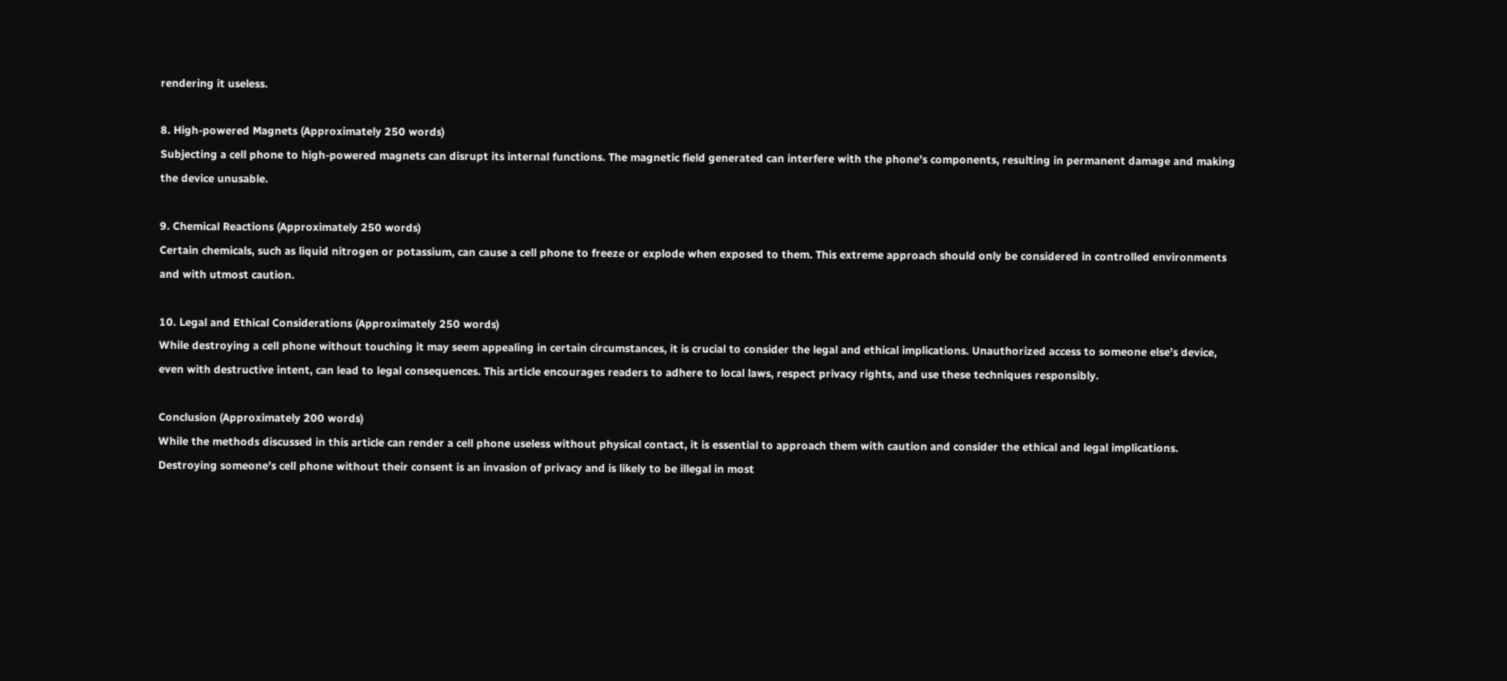rendering it useless.

8. High-powered Magnets (Approximately 250 words)
Subjecting a cell phone to high-powered magnets can disrupt its internal functions. The magnetic field generated can interfere with the phone’s components, resulting in permanent damage and making the device unusable.

9. Chemical Reactions (Approximately 250 words)
Certain chemicals, such as liquid nitrogen or potassium, can cause a cell phone to freeze or explode when exposed to them. This extreme approach should only be considered in controlled environments and with utmost caution.

10. Legal and Ethical Considerations (Approximately 250 words)
While destroying a cell phone without touching it may seem appealing in certain circumstances, it is crucial to consider the legal and ethical implications. Unauthorized access to someone else’s device, even with destructive intent, can lead to legal consequences. This article encourages readers to adhere to local laws, respect privacy rights, and use these techniques responsibly.

Conclusion (Approximately 200 words)
While the methods discussed in this article can render a cell phone useless without physical contact, it is essential to approach them with caution and consider the ethical and legal implications. Destroying someone’s cell phone without their consent is an invasion of privacy and is likely to be illegal in most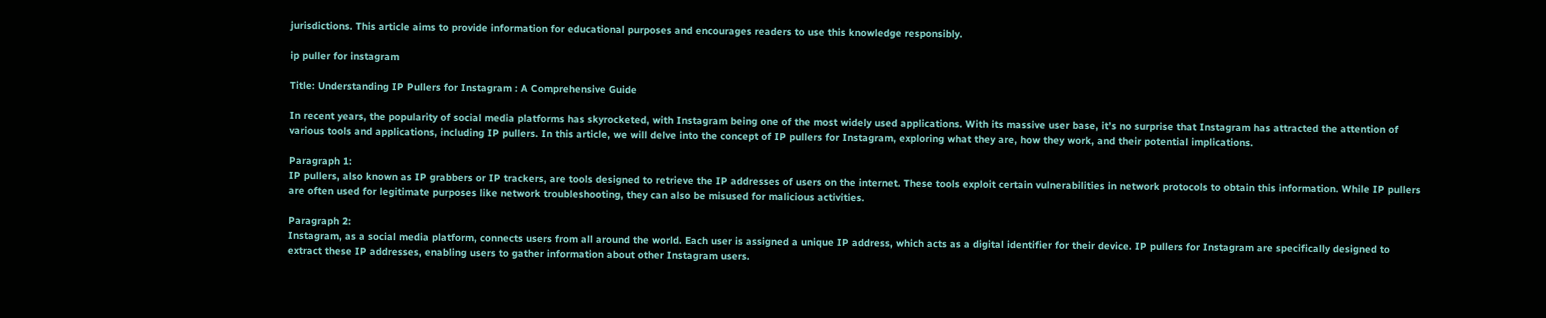jurisdictions. This article aims to provide information for educational purposes and encourages readers to use this knowledge responsibly.

ip puller for instagram

Title: Understanding IP Pullers for Instagram : A Comprehensive Guide

In recent years, the popularity of social media platforms has skyrocketed, with Instagram being one of the most widely used applications. With its massive user base, it’s no surprise that Instagram has attracted the attention of various tools and applications, including IP pullers. In this article, we will delve into the concept of IP pullers for Instagram, exploring what they are, how they work, and their potential implications.

Paragraph 1:
IP pullers, also known as IP grabbers or IP trackers, are tools designed to retrieve the IP addresses of users on the internet. These tools exploit certain vulnerabilities in network protocols to obtain this information. While IP pullers are often used for legitimate purposes like network troubleshooting, they can also be misused for malicious activities.

Paragraph 2:
Instagram, as a social media platform, connects users from all around the world. Each user is assigned a unique IP address, which acts as a digital identifier for their device. IP pullers for Instagram are specifically designed to extract these IP addresses, enabling users to gather information about other Instagram users.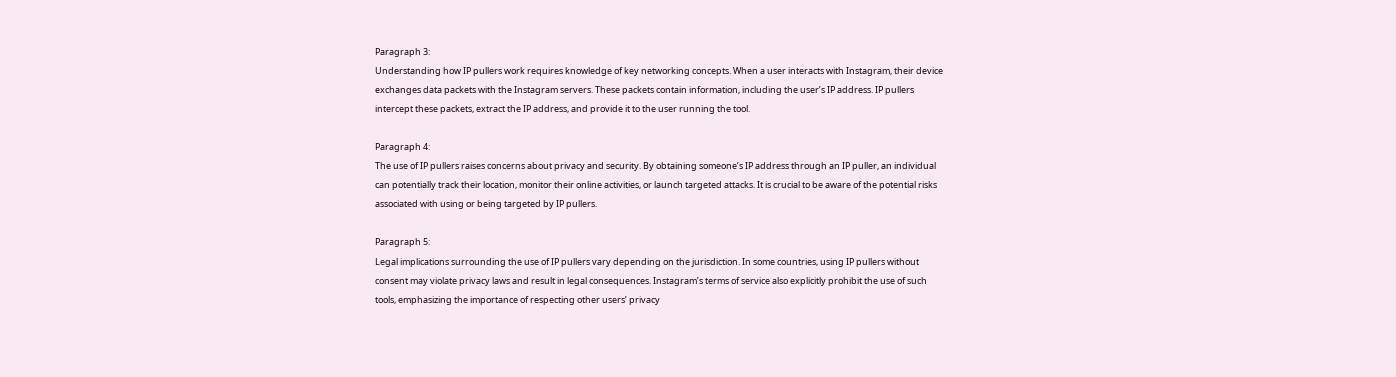Paragraph 3:
Understanding how IP pullers work requires knowledge of key networking concepts. When a user interacts with Instagram, their device exchanges data packets with the Instagram servers. These packets contain information, including the user’s IP address. IP pullers intercept these packets, extract the IP address, and provide it to the user running the tool.

Paragraph 4:
The use of IP pullers raises concerns about privacy and security. By obtaining someone’s IP address through an IP puller, an individual can potentially track their location, monitor their online activities, or launch targeted attacks. It is crucial to be aware of the potential risks associated with using or being targeted by IP pullers.

Paragraph 5:
Legal implications surrounding the use of IP pullers vary depending on the jurisdiction. In some countries, using IP pullers without consent may violate privacy laws and result in legal consequences. Instagram’s terms of service also explicitly prohibit the use of such tools, emphasizing the importance of respecting other users’ privacy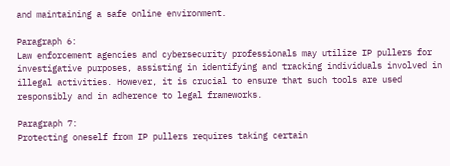and maintaining a safe online environment.

Paragraph 6:
Law enforcement agencies and cybersecurity professionals may utilize IP pullers for investigative purposes, assisting in identifying and tracking individuals involved in illegal activities. However, it is crucial to ensure that such tools are used responsibly and in adherence to legal frameworks.

Paragraph 7:
Protecting oneself from IP pullers requires taking certain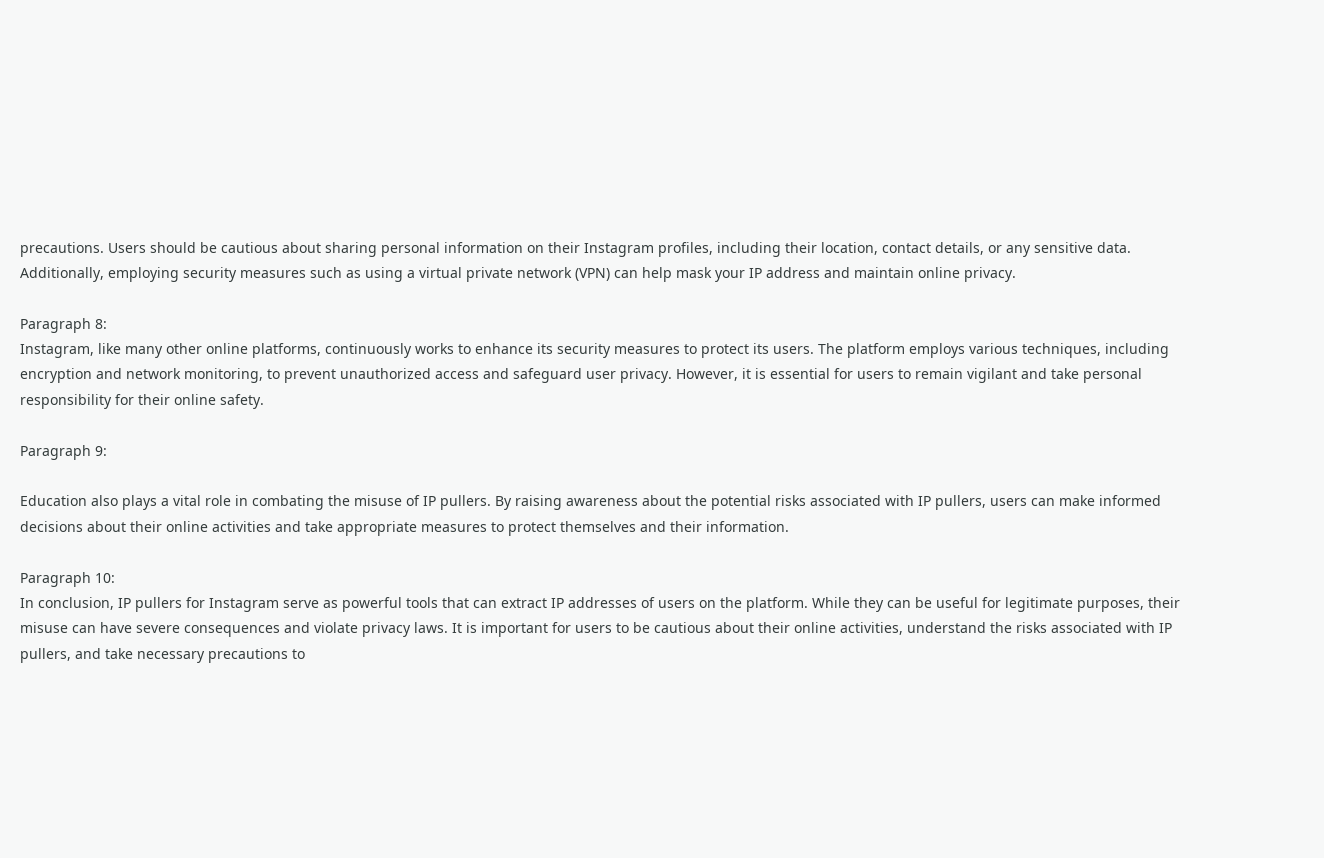precautions. Users should be cautious about sharing personal information on their Instagram profiles, including their location, contact details, or any sensitive data. Additionally, employing security measures such as using a virtual private network (VPN) can help mask your IP address and maintain online privacy.

Paragraph 8:
Instagram, like many other online platforms, continuously works to enhance its security measures to protect its users. The platform employs various techniques, including encryption and network monitoring, to prevent unauthorized access and safeguard user privacy. However, it is essential for users to remain vigilant and take personal responsibility for their online safety.

Paragraph 9:

Education also plays a vital role in combating the misuse of IP pullers. By raising awareness about the potential risks associated with IP pullers, users can make informed decisions about their online activities and take appropriate measures to protect themselves and their information.

Paragraph 10:
In conclusion, IP pullers for Instagram serve as powerful tools that can extract IP addresses of users on the platform. While they can be useful for legitimate purposes, their misuse can have severe consequences and violate privacy laws. It is important for users to be cautious about their online activities, understand the risks associated with IP pullers, and take necessary precautions to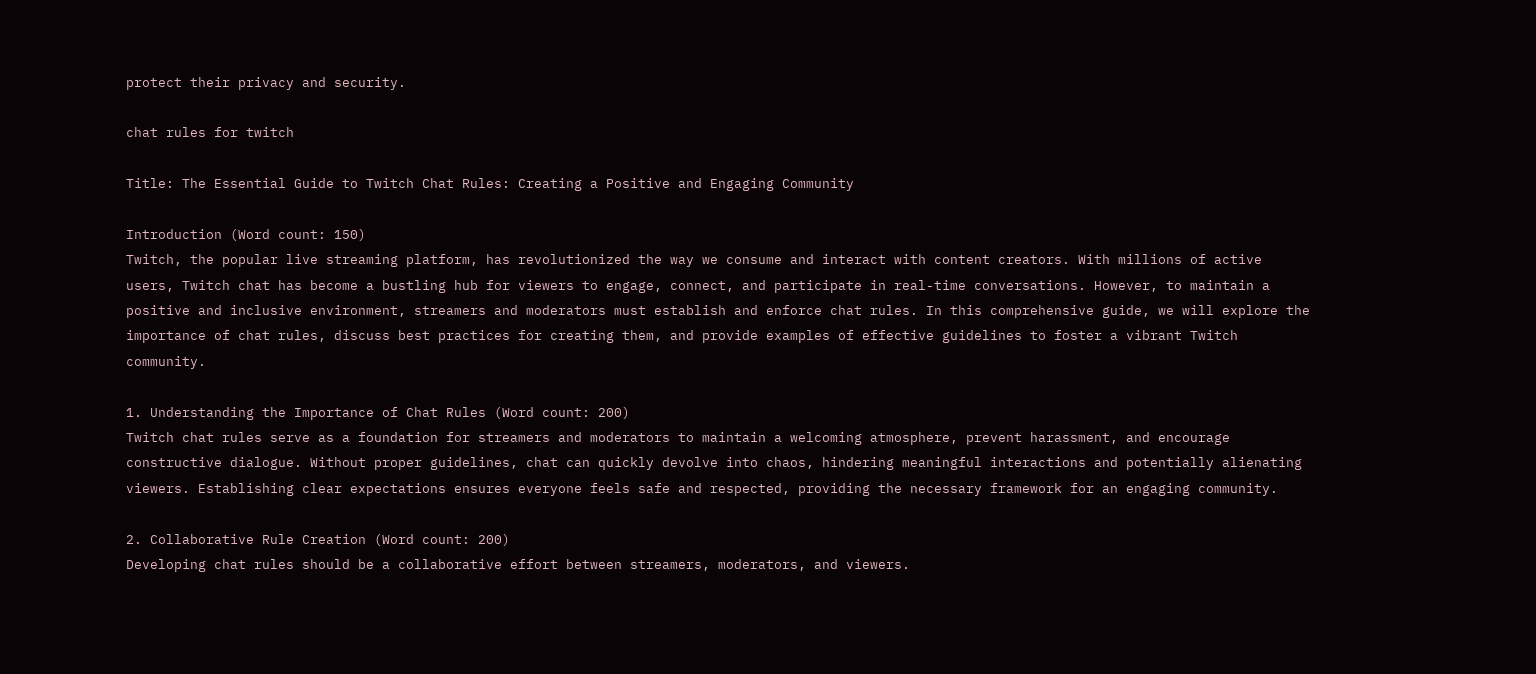protect their privacy and security.

chat rules for twitch

Title: The Essential Guide to Twitch Chat Rules: Creating a Positive and Engaging Community

Introduction (Word count: 150)
Twitch, the popular live streaming platform, has revolutionized the way we consume and interact with content creators. With millions of active users, Twitch chat has become a bustling hub for viewers to engage, connect, and participate in real-time conversations. However, to maintain a positive and inclusive environment, streamers and moderators must establish and enforce chat rules. In this comprehensive guide, we will explore the importance of chat rules, discuss best practices for creating them, and provide examples of effective guidelines to foster a vibrant Twitch community.

1. Understanding the Importance of Chat Rules (Word count: 200)
Twitch chat rules serve as a foundation for streamers and moderators to maintain a welcoming atmosphere, prevent harassment, and encourage constructive dialogue. Without proper guidelines, chat can quickly devolve into chaos, hindering meaningful interactions and potentially alienating viewers. Establishing clear expectations ensures everyone feels safe and respected, providing the necessary framework for an engaging community.

2. Collaborative Rule Creation (Word count: 200)
Developing chat rules should be a collaborative effort between streamers, moderators, and viewers.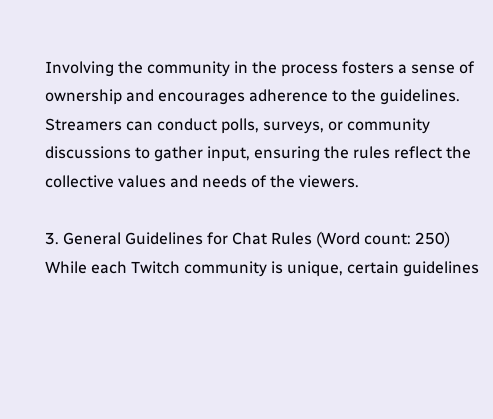Involving the community in the process fosters a sense of ownership and encourages adherence to the guidelines. Streamers can conduct polls, surveys, or community discussions to gather input, ensuring the rules reflect the collective values and needs of the viewers.

3. General Guidelines for Chat Rules (Word count: 250)
While each Twitch community is unique, certain guidelines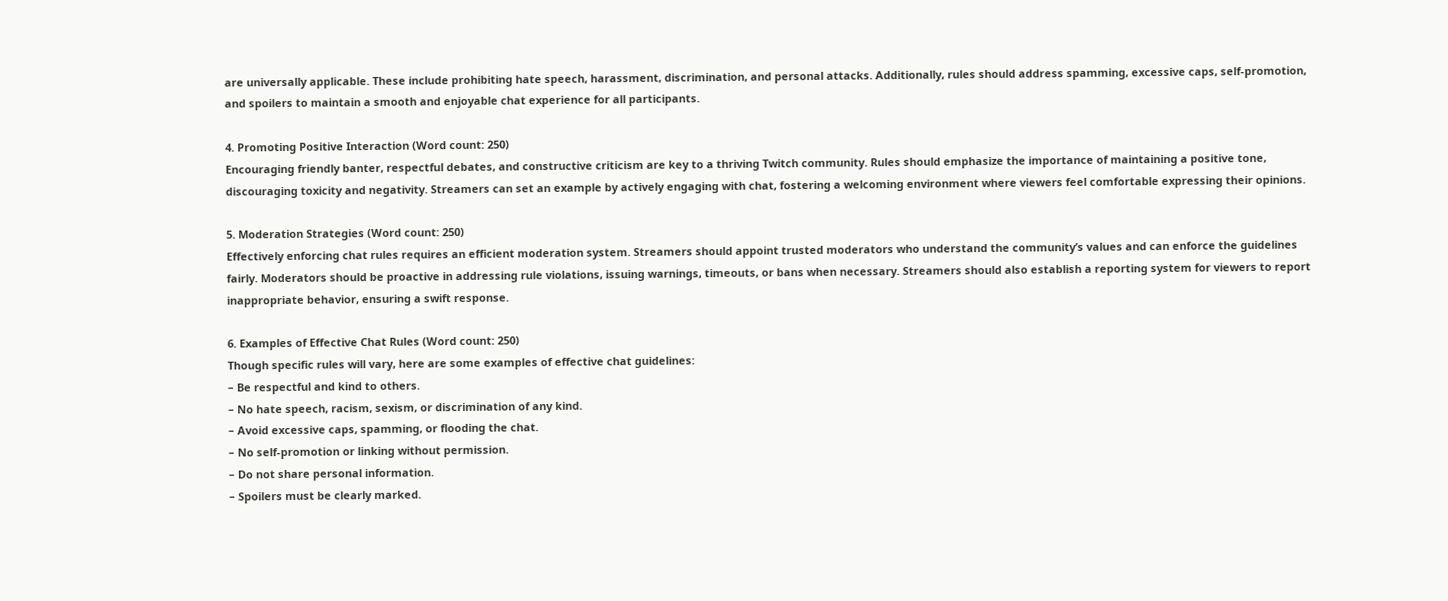are universally applicable. These include prohibiting hate speech, harassment, discrimination, and personal attacks. Additionally, rules should address spamming, excessive caps, self-promotion, and spoilers to maintain a smooth and enjoyable chat experience for all participants.

4. Promoting Positive Interaction (Word count: 250)
Encouraging friendly banter, respectful debates, and constructive criticism are key to a thriving Twitch community. Rules should emphasize the importance of maintaining a positive tone, discouraging toxicity and negativity. Streamers can set an example by actively engaging with chat, fostering a welcoming environment where viewers feel comfortable expressing their opinions.

5. Moderation Strategies (Word count: 250)
Effectively enforcing chat rules requires an efficient moderation system. Streamers should appoint trusted moderators who understand the community’s values and can enforce the guidelines fairly. Moderators should be proactive in addressing rule violations, issuing warnings, timeouts, or bans when necessary. Streamers should also establish a reporting system for viewers to report inappropriate behavior, ensuring a swift response.

6. Examples of Effective Chat Rules (Word count: 250)
Though specific rules will vary, here are some examples of effective chat guidelines:
– Be respectful and kind to others.
– No hate speech, racism, sexism, or discrimination of any kind.
– Avoid excessive caps, spamming, or flooding the chat.
– No self-promotion or linking without permission.
– Do not share personal information.
– Spoilers must be clearly marked.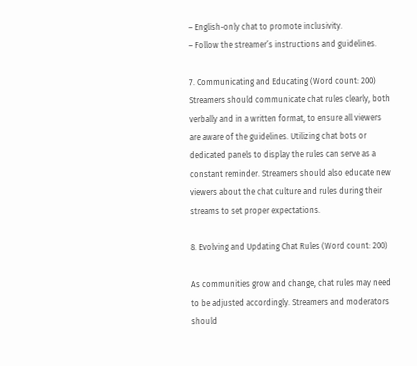– English-only chat to promote inclusivity.
– Follow the streamer’s instructions and guidelines.

7. Communicating and Educating (Word count: 200)
Streamers should communicate chat rules clearly, both verbally and in a written format, to ensure all viewers are aware of the guidelines. Utilizing chat bots or dedicated panels to display the rules can serve as a constant reminder. Streamers should also educate new viewers about the chat culture and rules during their streams to set proper expectations.

8. Evolving and Updating Chat Rules (Word count: 200)

As communities grow and change, chat rules may need to be adjusted accordingly. Streamers and moderators should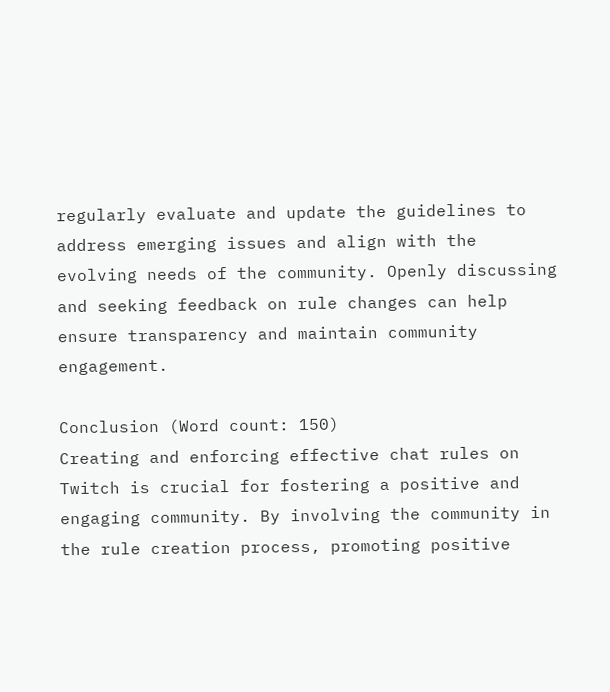regularly evaluate and update the guidelines to address emerging issues and align with the evolving needs of the community. Openly discussing and seeking feedback on rule changes can help ensure transparency and maintain community engagement.

Conclusion (Word count: 150)
Creating and enforcing effective chat rules on Twitch is crucial for fostering a positive and engaging community. By involving the community in the rule creation process, promoting positive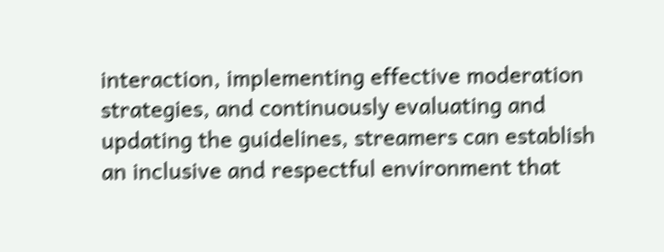interaction, implementing effective moderation strategies, and continuously evaluating and updating the guidelines, streamers can establish an inclusive and respectful environment that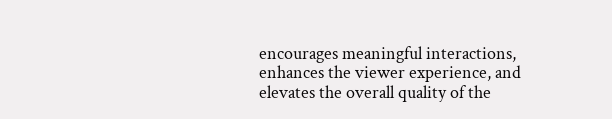encourages meaningful interactions, enhances the viewer experience, and elevates the overall quality of the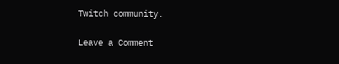Twitch community.

Leave a Comment